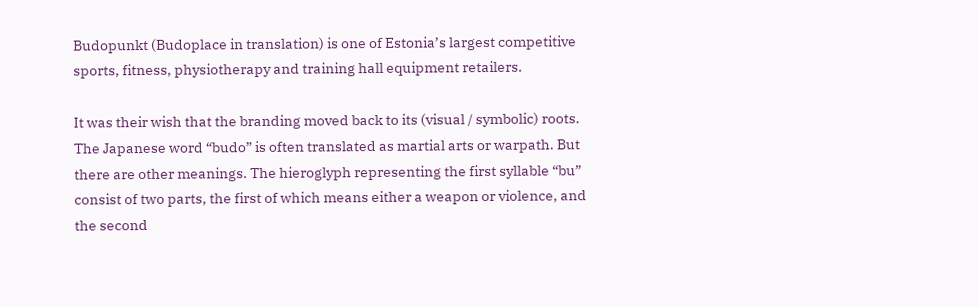Budopunkt (Budoplace in translation) is one of Estonia’s largest competitive sports, fitness, physiotherapy and training hall equipment retailers.

It was their wish that the branding moved back to its (visual / symbolic) roots. The Japanese word “budo” is often translated as martial arts or warpath. But there are other meanings. The hieroglyph representing the first syllable “bu” consist of two parts, the first of which means either a weapon or violence, and the second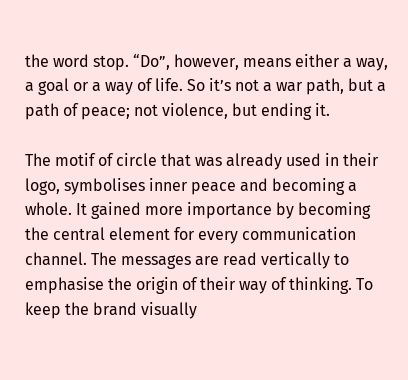the word stop. “Do”, however, means either a way, a goal or a way of life. So it’s not a war path, but a path of peace; not violence, but ending it.

The motif of circle that was already used in their logo, symbolises inner peace and becoming a whole. It gained more importance by becoming the central element for every communication channel. The messages are read vertically to emphasise the origin of their way of thinking. To keep the brand visually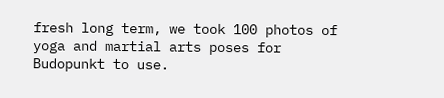fresh long term, we took 100 photos of yoga and martial arts poses for Budopunkt to use.